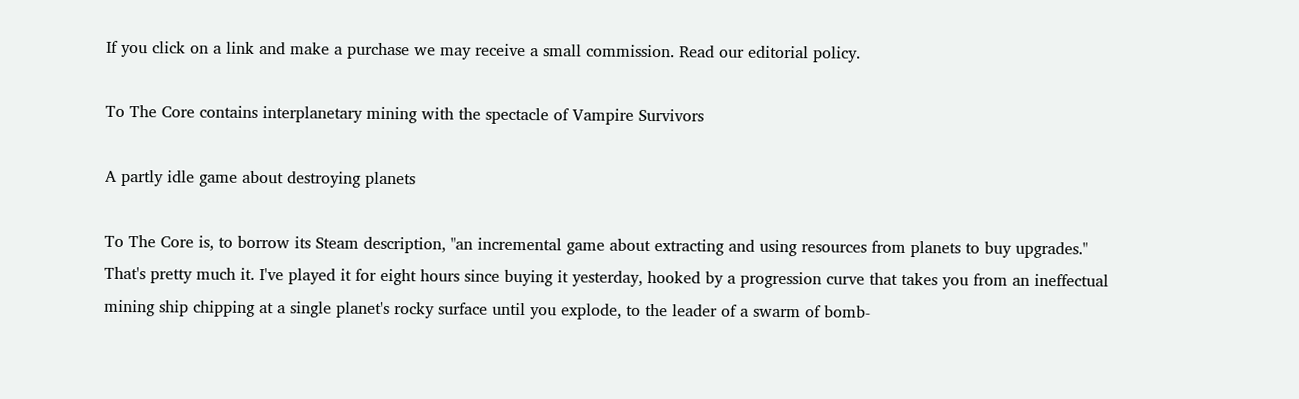If you click on a link and make a purchase we may receive a small commission. Read our editorial policy.

To The Core contains interplanetary mining with the spectacle of Vampire Survivors

A partly idle game about destroying planets

To The Core is, to borrow its Steam description, "an incremental game about extracting and using resources from planets to buy upgrades." That's pretty much it. I've played it for eight hours since buying it yesterday, hooked by a progression curve that takes you from an ineffectual mining ship chipping at a single planet's rocky surface until you explode, to the leader of a swarm of bomb-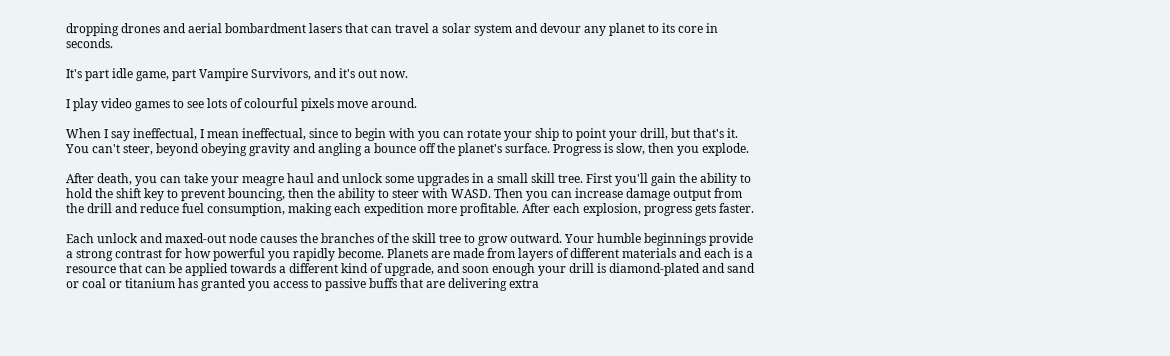dropping drones and aerial bombardment lasers that can travel a solar system and devour any planet to its core in seconds.

It's part idle game, part Vampire Survivors, and it's out now.

I play video games to see lots of colourful pixels move around.

When I say ineffectual, I mean ineffectual, since to begin with you can rotate your ship to point your drill, but that's it. You can't steer, beyond obeying gravity and angling a bounce off the planet's surface. Progress is slow, then you explode.

After death, you can take your meagre haul and unlock some upgrades in a small skill tree. First you'll gain the ability to hold the shift key to prevent bouncing, then the ability to steer with WASD. Then you can increase damage output from the drill and reduce fuel consumption, making each expedition more profitable. After each explosion, progress gets faster.

Each unlock and maxed-out node causes the branches of the skill tree to grow outward. Your humble beginnings provide a strong contrast for how powerful you rapidly become. Planets are made from layers of different materials and each is a resource that can be applied towards a different kind of upgrade, and soon enough your drill is diamond-plated and sand or coal or titanium has granted you access to passive buffs that are delivering extra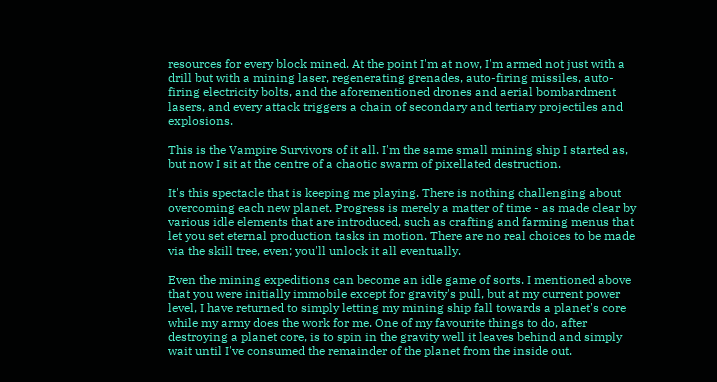resources for every block mined. At the point I'm at now, I'm armed not just with a drill but with a mining laser, regenerating grenades, auto-firing missiles, auto-firing electricity bolts, and the aforementioned drones and aerial bombardment lasers, and every attack triggers a chain of secondary and tertiary projectiles and explosions.

This is the Vampire Survivors of it all. I'm the same small mining ship I started as, but now I sit at the centre of a chaotic swarm of pixellated destruction.

It's this spectacle that is keeping me playing. There is nothing challenging about overcoming each new planet. Progress is merely a matter of time - as made clear by various idle elements that are introduced, such as crafting and farming menus that let you set eternal production tasks in motion. There are no real choices to be made via the skill tree, even; you'll unlock it all eventually.

Even the mining expeditions can become an idle game of sorts. I mentioned above that you were initially immobile except for gravity's pull, but at my current power level, I have returned to simply letting my mining ship fall towards a planet's core while my army does the work for me. One of my favourite things to do, after destroying a planet core, is to spin in the gravity well it leaves behind and simply wait until I've consumed the remainder of the planet from the inside out.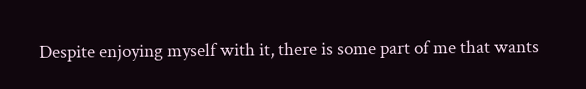Despite enjoying myself with it, there is some part of me that wants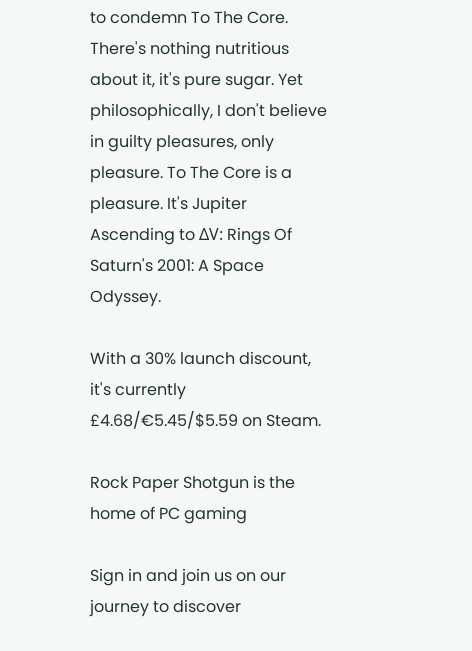to condemn To The Core. There's nothing nutritious about it, it's pure sugar. Yet philosophically, I don't believe in guilty pleasures, only pleasure. To The Core is a pleasure. It's Jupiter Ascending to ΔV: Rings Of Saturn's 2001: A Space Odyssey.

With a 30% launch discount, it's currently £4.68/€5.45/$5.59 on Steam.

Rock Paper Shotgun is the home of PC gaming

Sign in and join us on our journey to discover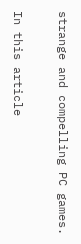strange and compelling PC games.

In this article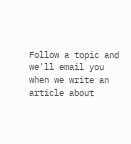Follow a topic and we'll email you when we write an article about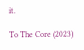it.

To The Core (2023)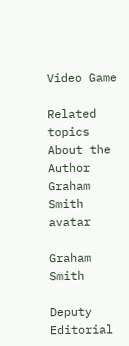Video Game

Related topics
About the Author
Graham Smith avatar

Graham Smith

Deputy Editorial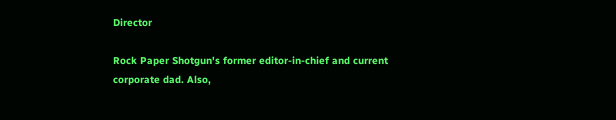Director

Rock Paper Shotgun's former editor-in-chief and current corporate dad. Also,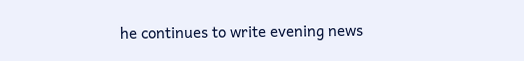he continues to write evening news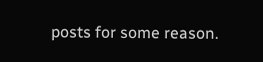posts for some reason.